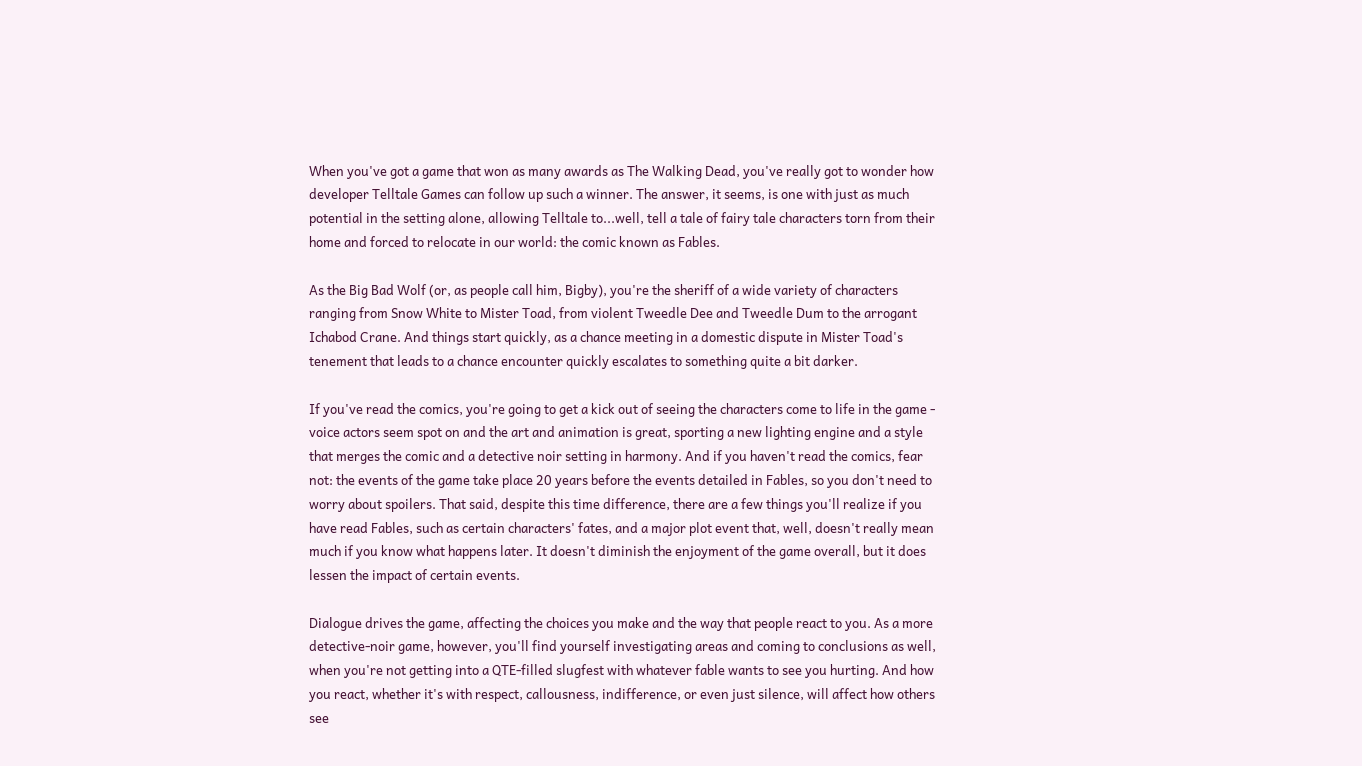When you've got a game that won as many awards as The Walking Dead, you've really got to wonder how developer Telltale Games can follow up such a winner. The answer, it seems, is one with just as much potential in the setting alone, allowing Telltale to...well, tell a tale of fairy tale characters torn from their home and forced to relocate in our world: the comic known as Fables.

As the Big Bad Wolf (or, as people call him, Bigby), you're the sheriff of a wide variety of characters ranging from Snow White to Mister Toad, from violent Tweedle Dee and Tweedle Dum to the arrogant Ichabod Crane. And things start quickly, as a chance meeting in a domestic dispute in Mister Toad's tenement that leads to a chance encounter quickly escalates to something quite a bit darker.

If you've read the comics, you're going to get a kick out of seeing the characters come to life in the game - voice actors seem spot on and the art and animation is great, sporting a new lighting engine and a style that merges the comic and a detective noir setting in harmony. And if you haven't read the comics, fear not: the events of the game take place 20 years before the events detailed in Fables, so you don't need to worry about spoilers. That said, despite this time difference, there are a few things you'll realize if you have read Fables, such as certain characters' fates, and a major plot event that, well, doesn't really mean much if you know what happens later. It doesn't diminish the enjoyment of the game overall, but it does lessen the impact of certain events.

Dialogue drives the game, affecting the choices you make and the way that people react to you. As a more detective-noir game, however, you'll find yourself investigating areas and coming to conclusions as well, when you're not getting into a QTE-filled slugfest with whatever fable wants to see you hurting. And how you react, whether it's with respect, callousness, indifference, or even just silence, will affect how others see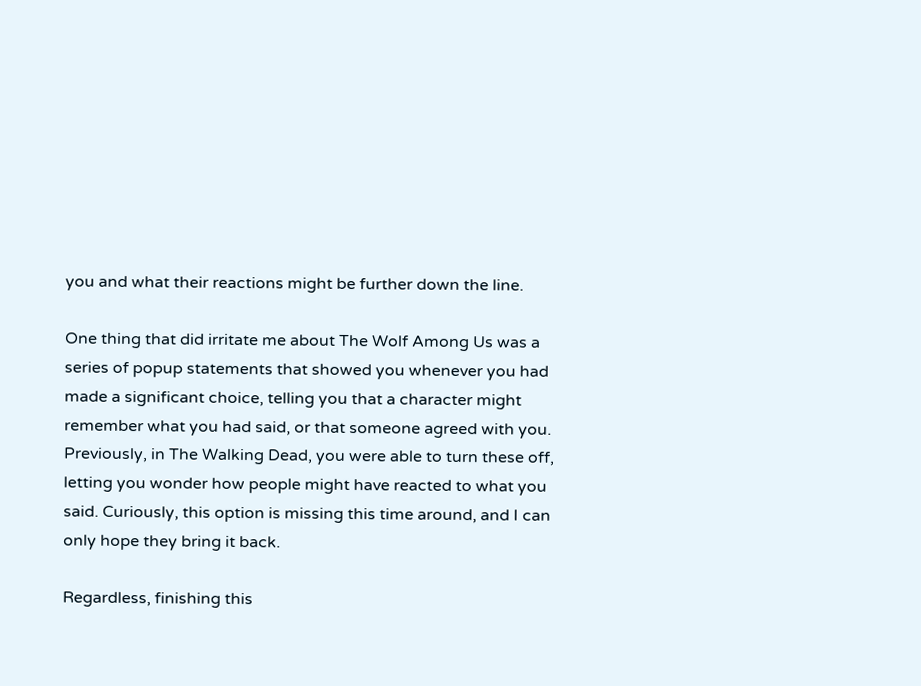you and what their reactions might be further down the line.

One thing that did irritate me about The Wolf Among Us was a series of popup statements that showed you whenever you had made a significant choice, telling you that a character might remember what you had said, or that someone agreed with you. Previously, in The Walking Dead, you were able to turn these off, letting you wonder how people might have reacted to what you said. Curiously, this option is missing this time around, and I can only hope they bring it back.

Regardless, finishing this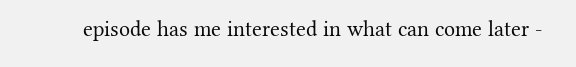episode has me interested in what can come later -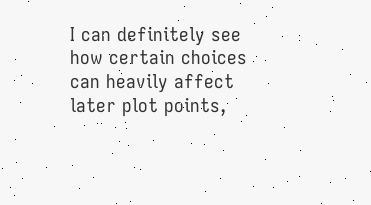I can definitely see how certain choices can heavily affect later plot points,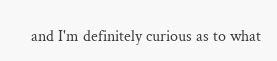and I'm definitely curious as to what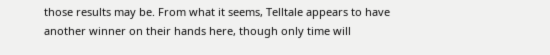those results may be. From what it seems, Telltale appears to have another winner on their hands here, though only time will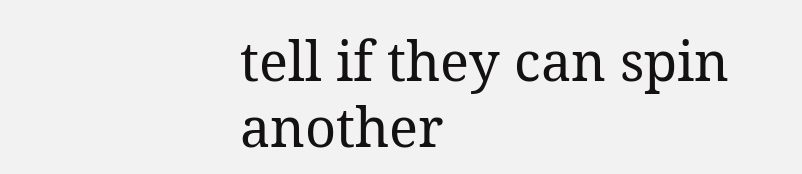tell if they can spin another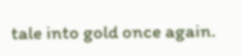tale into gold once again.